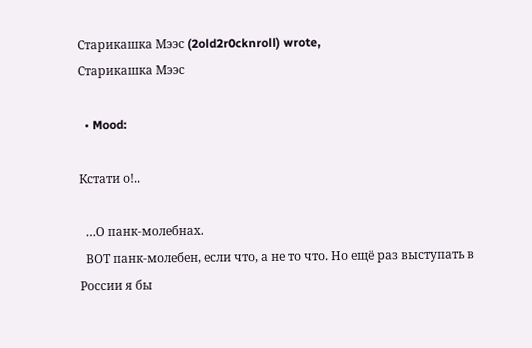Старикашка Мээс (2old2r0cknroll) wrote,
Старикашка Мээс

  • Mood:

Кстати о!..

  …О панк-молебнах.
  ВОТ панк-молебен, если что, а не то что. Но ещё раз выступать в России я бы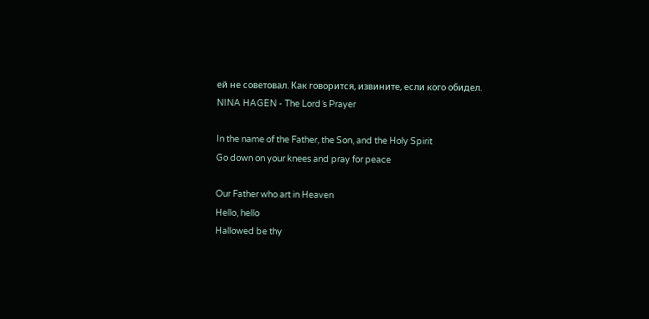ей не советовал. Как говорится, извините, если кого обидел.
NINA HAGEN - The Lord´s Prayer

In the name of the Father, the Son, and the Holy Spirit
Go down on your knees and pray for peace

Our Father who art in Heaven
Hello, hello
Hallowed be thy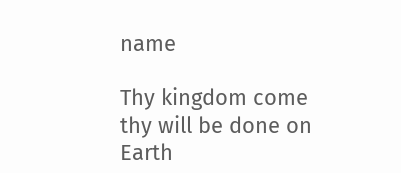name

Thy kingdom come thy will be done on Earth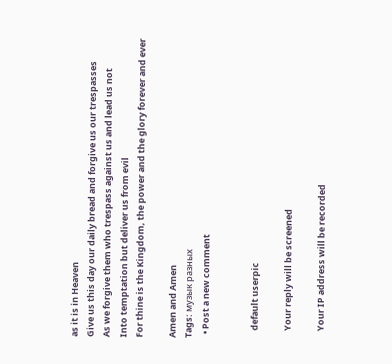as it is in Heaven
Give us this day our daily bread and forgive us our trespasses
As we forgive them who trespass against us and lead us not
Into temptation but deliver us from evil
For thine is the Kingdom, the power and the glory forever and ever

Amen and Amen
Tags: музык разных
  • Post a new comment


    default userpic

    Your reply will be screened

    Your IP address will be recorded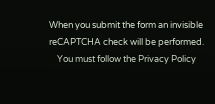When you submit the form an invisible reCAPTCHA check will be performed.
    You must follow the Privacy Policy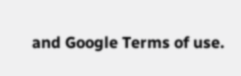and Google Terms of use.